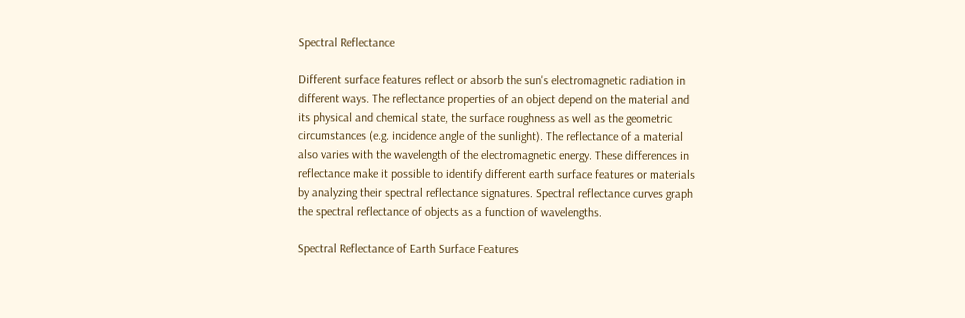Spectral Reflectance

Different surface features reflect or absorb the sun's electromagnetic radiation in different ways. The reflectance properties of an object depend on the material and its physical and chemical state, the surface roughness as well as the geometric circumstances (e.g. incidence angle of the sunlight). The reflectance of a material also varies with the wavelength of the electromagnetic energy. These differences in reflectance make it possible to identify different earth surface features or materials by analyzing their spectral reflectance signatures. Spectral reflectance curves graph the spectral reflectance of objects as a function of wavelengths.

Spectral Reflectance of Earth Surface Features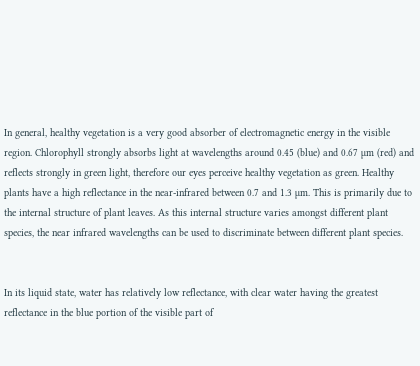In general, healthy vegetation is a very good absorber of electromagnetic energy in the visible region. Chlorophyll strongly absorbs light at wavelengths around 0.45 (blue) and 0.67 µm (red) and reflects strongly in green light, therefore our eyes perceive healthy vegetation as green. Healthy plants have a high reflectance in the near-infrared between 0.7 and 1.3 µm. This is primarily due to the internal structure of plant leaves. As this internal structure varies amongst different plant species, the near infrared wavelengths can be used to discriminate between different plant species.


In its liquid state, water has relatively low reflectance, with clear water having the greatest reflectance in the blue portion of the visible part of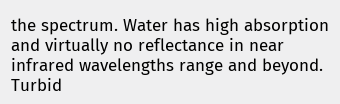the spectrum. Water has high absorption and virtually no reflectance in near infrared wavelengths range and beyond. Turbid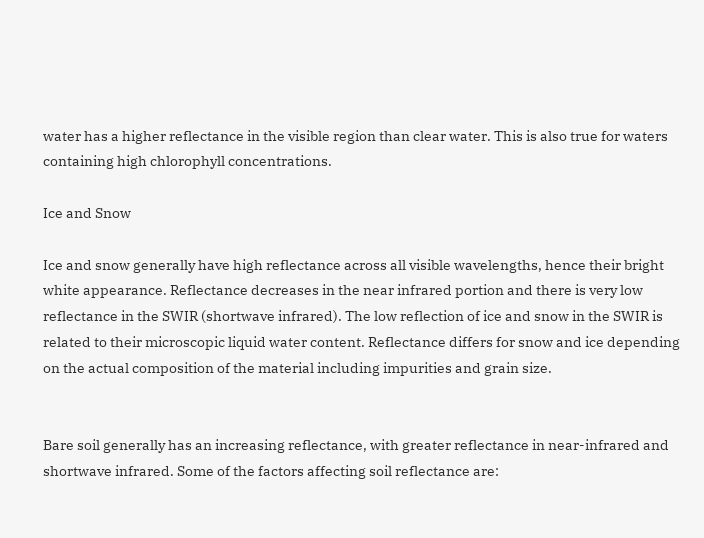water has a higher reflectance in the visible region than clear water. This is also true for waters containing high chlorophyll concentrations.

Ice and Snow

Ice and snow generally have high reflectance across all visible wavelengths, hence their bright white appearance. Reflectance decreases in the near infrared portion and there is very low reflectance in the SWIR (shortwave infrared). The low reflection of ice and snow in the SWIR is related to their microscopic liquid water content. Reflectance differs for snow and ice depending on the actual composition of the material including impurities and grain size.


Bare soil generally has an increasing reflectance, with greater reflectance in near-infrared and shortwave infrared. Some of the factors affecting soil reflectance are: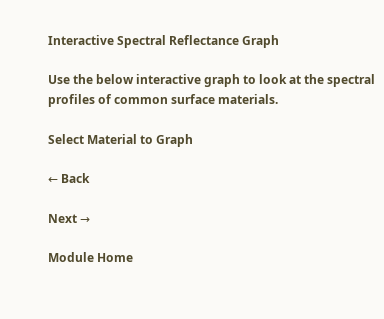Interactive Spectral Reflectance Graph

Use the below interactive graph to look at the spectral profiles of common surface materials.

Select Material to Graph

← Back

Next →

Module Home